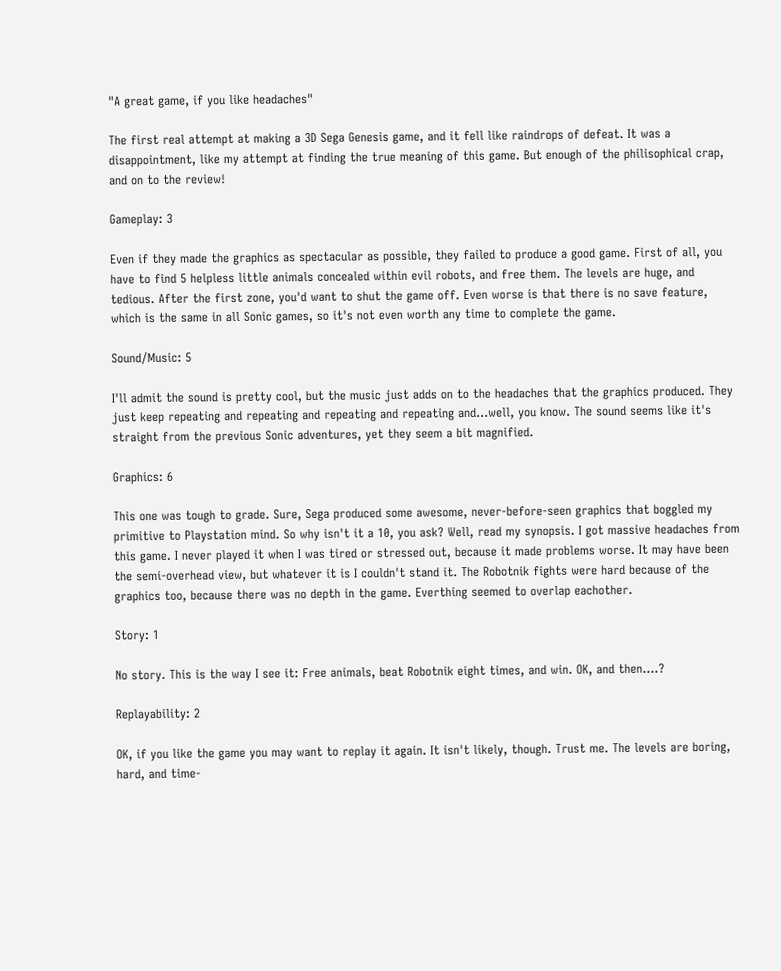"A great game, if you like headaches"

The first real attempt at making a 3D Sega Genesis game, and it fell like raindrops of defeat. It was a disappointment, like my attempt at finding the true meaning of this game. But enough of the philisophical crap, and on to the review!

Gameplay: 3

Even if they made the graphics as spectacular as possible, they failed to produce a good game. First of all, you have to find 5 helpless little animals concealed within evil robots, and free them. The levels are huge, and tedious. After the first zone, you'd want to shut the game off. Even worse is that there is no save feature, which is the same in all Sonic games, so it's not even worth any time to complete the game.

Sound/Music: 5

I'll admit the sound is pretty cool, but the music just adds on to the headaches that the graphics produced. They just keep repeating and repeating and repeating and repeating and...well, you know. The sound seems like it's straight from the previous Sonic adventures, yet they seem a bit magnified.

Graphics: 6

This one was tough to grade. Sure, Sega produced some awesome, never-before-seen graphics that boggled my primitive to Playstation mind. So why isn't it a 10, you ask? Well, read my synopsis. I got massive headaches from this game. I never played it when I was tired or stressed out, because it made problems worse. It may have been the semi-overhead view, but whatever it is I couldn't stand it. The Robotnik fights were hard because of the graphics too, because there was no depth in the game. Everthing seemed to overlap eachother.

Story: 1

No story. This is the way I see it: Free animals, beat Robotnik eight times, and win. OK, and then....?

Replayability: 2

OK, if you like the game you may want to replay it again. It isn't likely, though. Trust me. The levels are boring, hard, and time-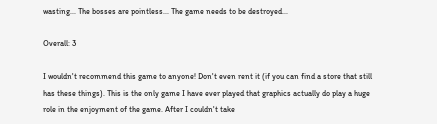wasting... The bosses are pointless... The game needs to be destroyed...

Overall: 3

I wouldn't recommend this game to anyone! Don't even rent it (if you can find a store that still has these things). This is the only game I have ever played that graphics actually do play a huge role in the enjoyment of the game. After I couldn't take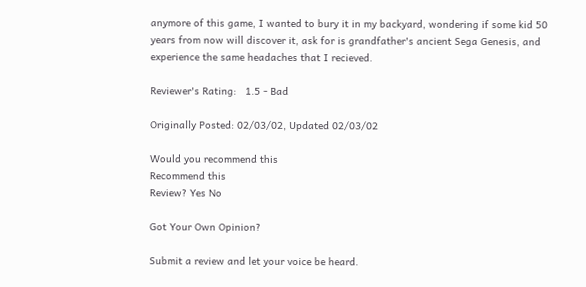anymore of this game, I wanted to bury it in my backyard, wondering if some kid 50 years from now will discover it, ask for is grandfather's ancient Sega Genesis, and experience the same headaches that I recieved.

Reviewer's Rating:   1.5 - Bad

Originally Posted: 02/03/02, Updated 02/03/02

Would you recommend this
Recommend this
Review? Yes No

Got Your Own Opinion?

Submit a review and let your voice be heard.